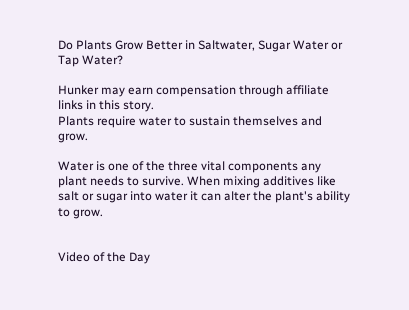Do Plants Grow Better in Saltwater, Sugar Water or Tap Water?

Hunker may earn compensation through affiliate links in this story.
Plants require water to sustain themselves and grow.

Water is one of the three vital components any plant needs to survive. When mixing additives like salt or sugar into water it can alter the plant's ability to grow.


Video of the Day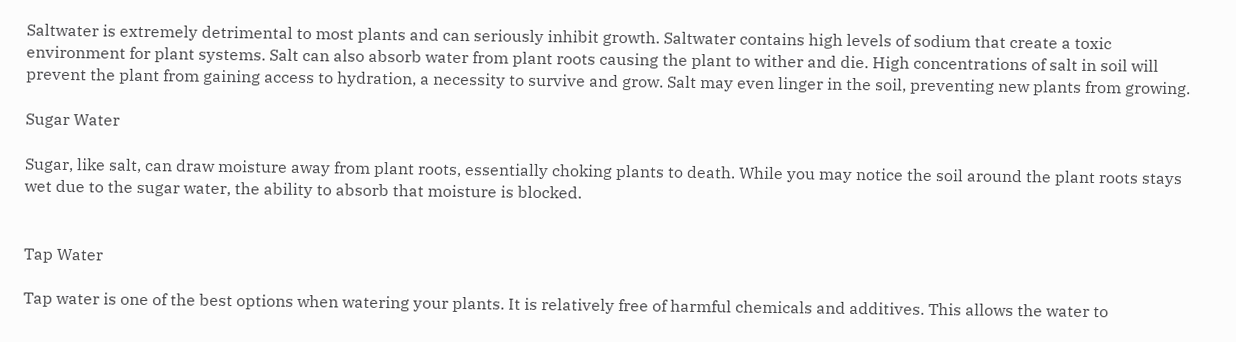Saltwater is extremely detrimental to most plants and can seriously inhibit growth. Saltwater contains high levels of sodium that create a toxic environment for plant systems. Salt can also absorb water from plant roots causing the plant to wither and die. High concentrations of salt in soil will prevent the plant from gaining access to hydration, a necessity to survive and grow. Salt may even linger in the soil, preventing new plants from growing.

Sugar Water

Sugar, like salt, can draw moisture away from plant roots, essentially choking plants to death. While you may notice the soil around the plant roots stays wet due to the sugar water, the ability to absorb that moisture is blocked.


Tap Water

Tap water is one of the best options when watering your plants. It is relatively free of harmful chemicals and additives. This allows the water to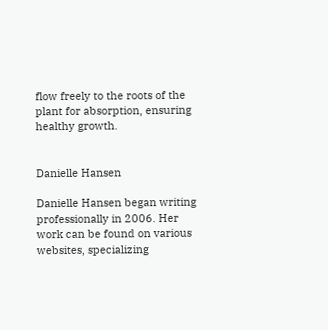flow freely to the roots of the plant for absorption, ensuring healthy growth.


Danielle Hansen

Danielle Hansen began writing professionally in 2006. Her work can be found on various websites, specializing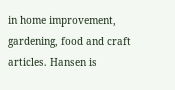in home improvement, gardening, food and craft articles. Hansen is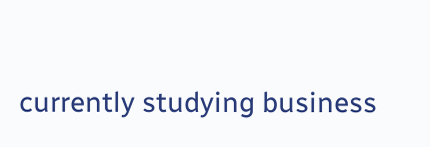currently studying business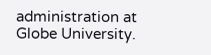administration at Globe University.